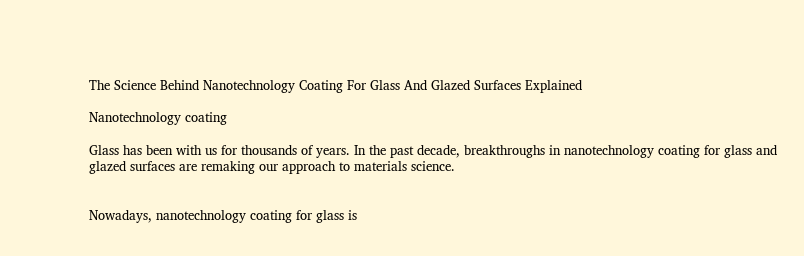The Science Behind Nanotechnology Coating For Glass And Glazed Surfaces Explained

Nanotechnology coating

Glass has been with us for thousands of years. In the past decade, breakthroughs in nanotechnology coating for glass and glazed surfaces are remaking our approach to materials science.


Nowadays, nanotechnology coating for glass is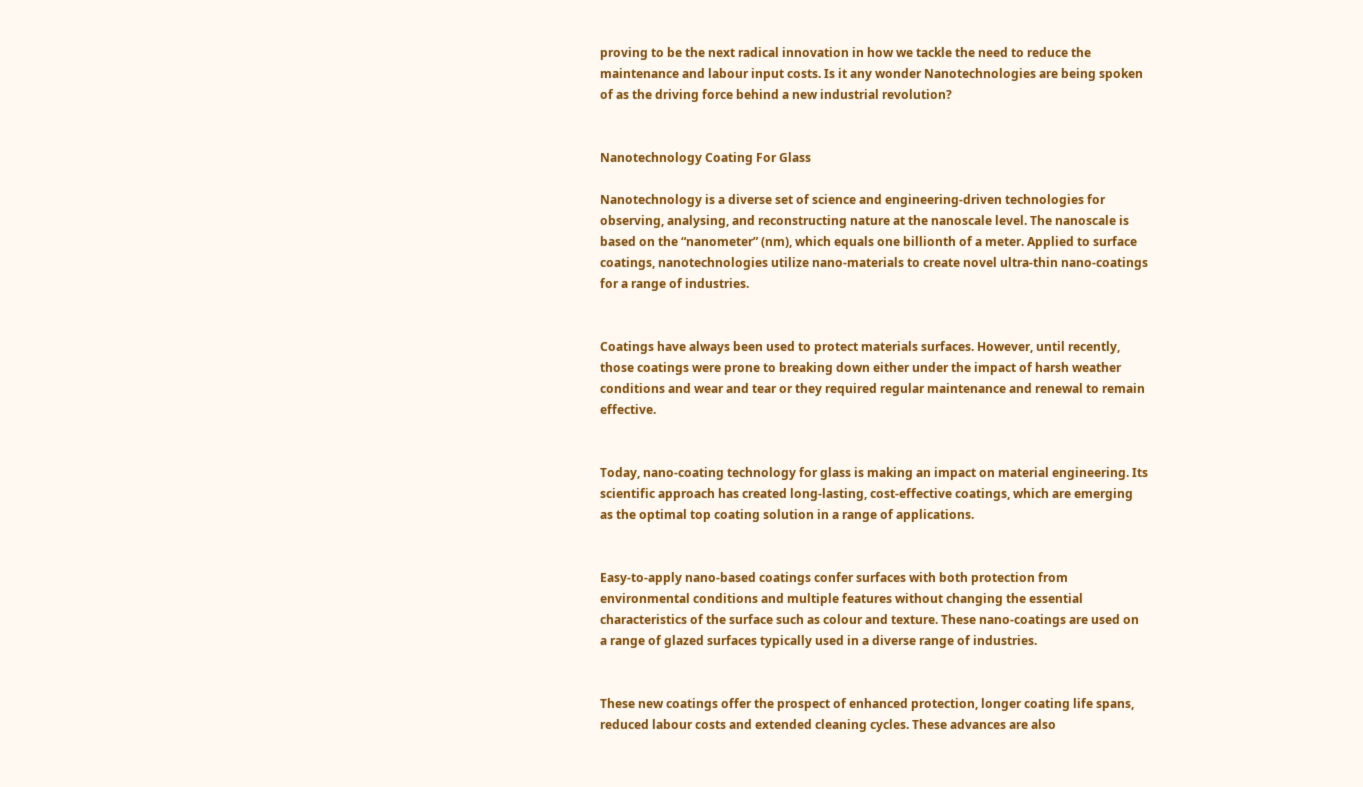proving to be the next radical innovation in how we tackle the need to reduce the maintenance and labour input costs. Is it any wonder Nanotechnologies are being spoken of as the driving force behind a new industrial revolution?


Nanotechnology Coating For Glass

Nanotechnology is a diverse set of science and engineering-driven technologies for observing, analysing, and reconstructing nature at the nanoscale level. The nanoscale is based on the “nanometer” (nm), which equals one billionth of a meter. Applied to surface coatings, nanotechnologies utilize nano-materials to create novel ultra-thin nano-coatings for a range of industries.


Coatings have always been used to protect materials surfaces. However, until recently, those coatings were prone to breaking down either under the impact of harsh weather conditions and wear and tear or they required regular maintenance and renewal to remain effective.


Today, nano-coating technology for glass is making an impact on material engineering. Its scientific approach has created long-lasting, cost-effective coatings, which are emerging as the optimal top coating solution in a range of applications.


Easy-to-apply nano-based coatings confer surfaces with both protection from environmental conditions and multiple features without changing the essential characteristics of the surface such as colour and texture. These nano-coatings are used on a range of glazed surfaces typically used in a diverse range of industries.


These new coatings offer the prospect of enhanced protection, longer coating life spans, reduced labour costs and extended cleaning cycles. These advances are also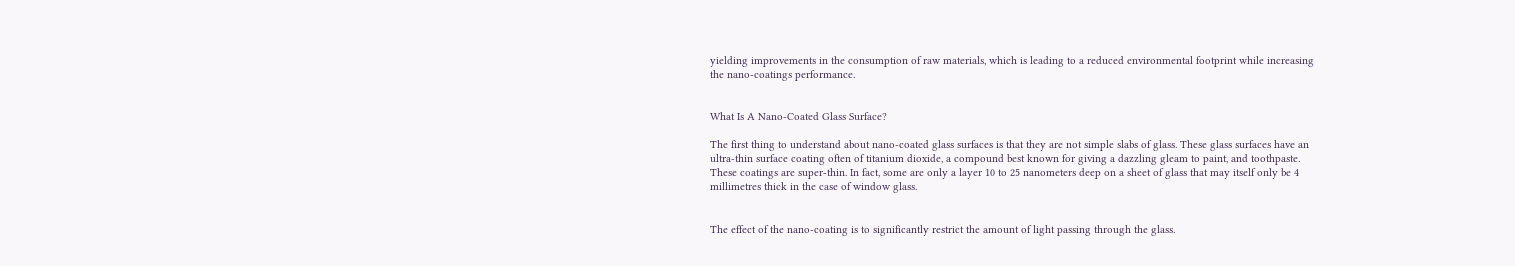yielding improvements in the consumption of raw materials, which is leading to a reduced environmental footprint while increasing the nano-coatings performance.


What Is A Nano-Coated Glass Surface?

The first thing to understand about nano-coated glass surfaces is that they are not simple slabs of glass. These glass surfaces have an ultra-thin surface coating often of titanium dioxide, a compound best known for giving a dazzling gleam to paint, and toothpaste. These coatings are super-thin. In fact, some are only a layer 10 to 25 nanometers deep on a sheet of glass that may itself only be 4 millimetres thick in the case of window glass.


The effect of the nano-coating is to significantly restrict the amount of light passing through the glass.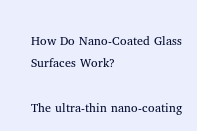How Do Nano-Coated Glass Surfaces Work?

The ultra-thin nano-coating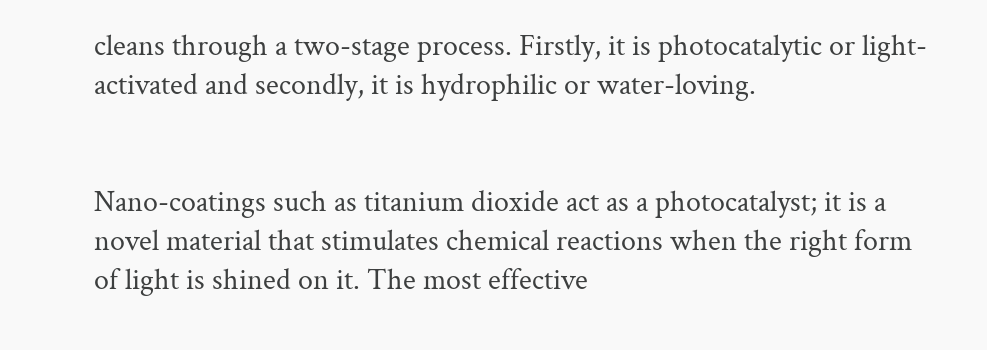cleans through a two-stage process. Firstly, it is photocatalytic or light-activated and secondly, it is hydrophilic or water-loving.


Nano-coatings such as titanium dioxide act as a photocatalyst; it is a novel material that stimulates chemical reactions when the right form of light is shined on it. The most effective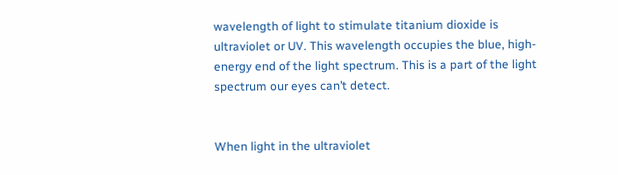wavelength of light to stimulate titanium dioxide is ultraviolet or UV. This wavelength occupies the blue, high-energy end of the light spectrum. This is a part of the light spectrum our eyes can’t detect.


When light in the ultraviolet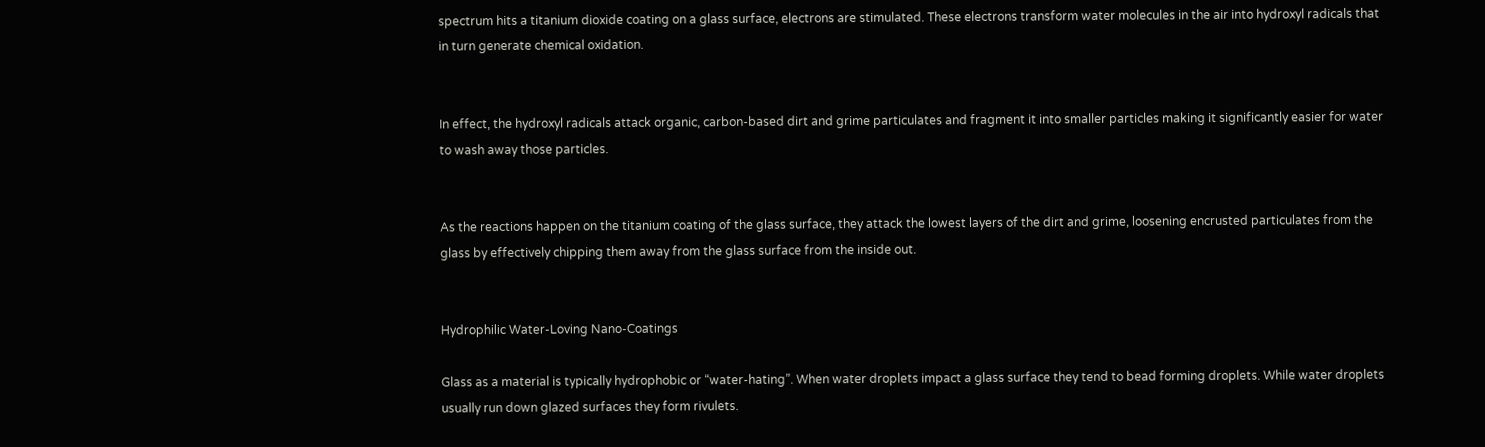spectrum hits a titanium dioxide coating on a glass surface, electrons are stimulated. These electrons transform water molecules in the air into hydroxyl radicals that in turn generate chemical oxidation.


In effect, the hydroxyl radicals attack organic, carbon-based dirt and grime particulates and fragment it into smaller particles making it significantly easier for water to wash away those particles.


As the reactions happen on the titanium coating of the glass surface, they attack the lowest layers of the dirt and grime, loosening encrusted particulates from the glass by effectively chipping them away from the glass surface from the inside out.


Hydrophilic Water-Loving Nano-Coatings

Glass as a material is typically hydrophobic or “water-hating”. When water droplets impact a glass surface they tend to bead forming droplets. While water droplets usually run down glazed surfaces they form rivulets.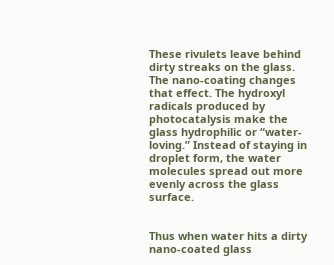These rivulets leave behind dirty streaks on the glass. The nano-coating changes that effect. The hydroxyl radicals produced by photocatalysis make the glass hydrophilic or “water-loving.” Instead of staying in droplet form, the water molecules spread out more evenly across the glass surface.


Thus when water hits a dirty nano-coated glass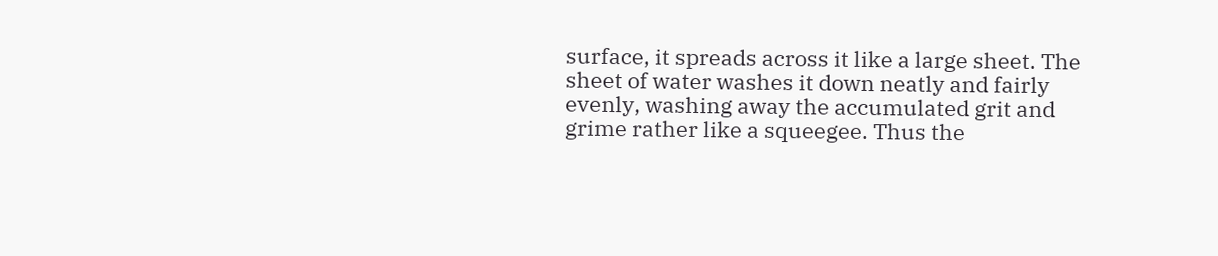surface, it spreads across it like a large sheet. The sheet of water washes it down neatly and fairly evenly, washing away the accumulated grit and grime rather like a squeegee. Thus the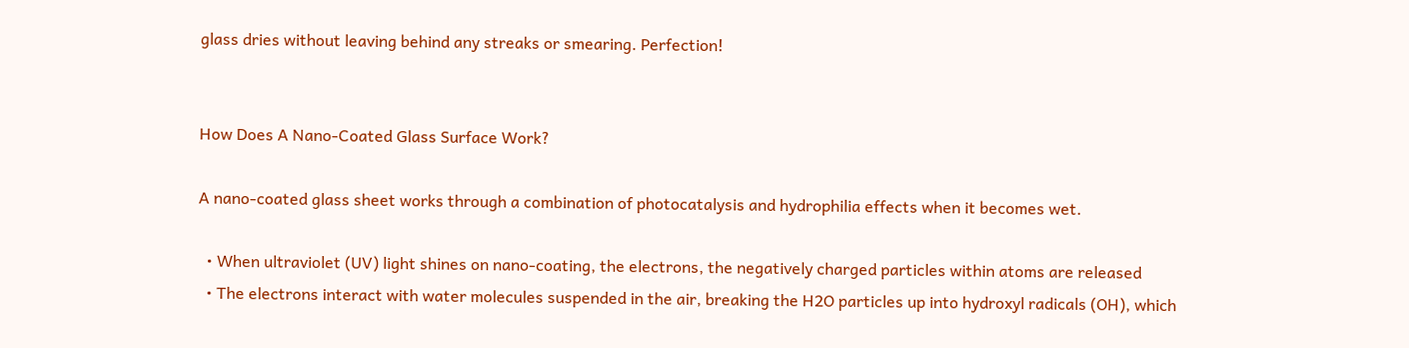glass dries without leaving behind any streaks or smearing. Perfection!


How Does A Nano-Coated Glass Surface Work?

A nano-coated glass sheet works through a combination of photocatalysis and hydrophilia effects when it becomes wet.

  • When ultraviolet (UV) light shines on nano-coating, the electrons, the negatively charged particles within atoms are released
  • The electrons interact with water molecules suspended in the air, breaking the H2O particles up into hydroxyl radicals (OH), which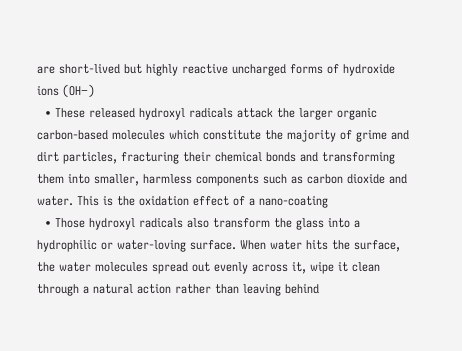are short-lived but highly reactive uncharged forms of hydroxide ions (OH−)
  • These released hydroxyl radicals attack the larger organic carbon-based molecules which constitute the majority of grime and dirt particles, fracturing their chemical bonds and transforming them into smaller, harmless components such as carbon dioxide and water. This is the oxidation effect of a nano-coating
  • Those hydroxyl radicals also transform the glass into a hydrophilic or water-loving surface. When water hits the surface, the water molecules spread out evenly across it, wipe it clean through a natural action rather than leaving behind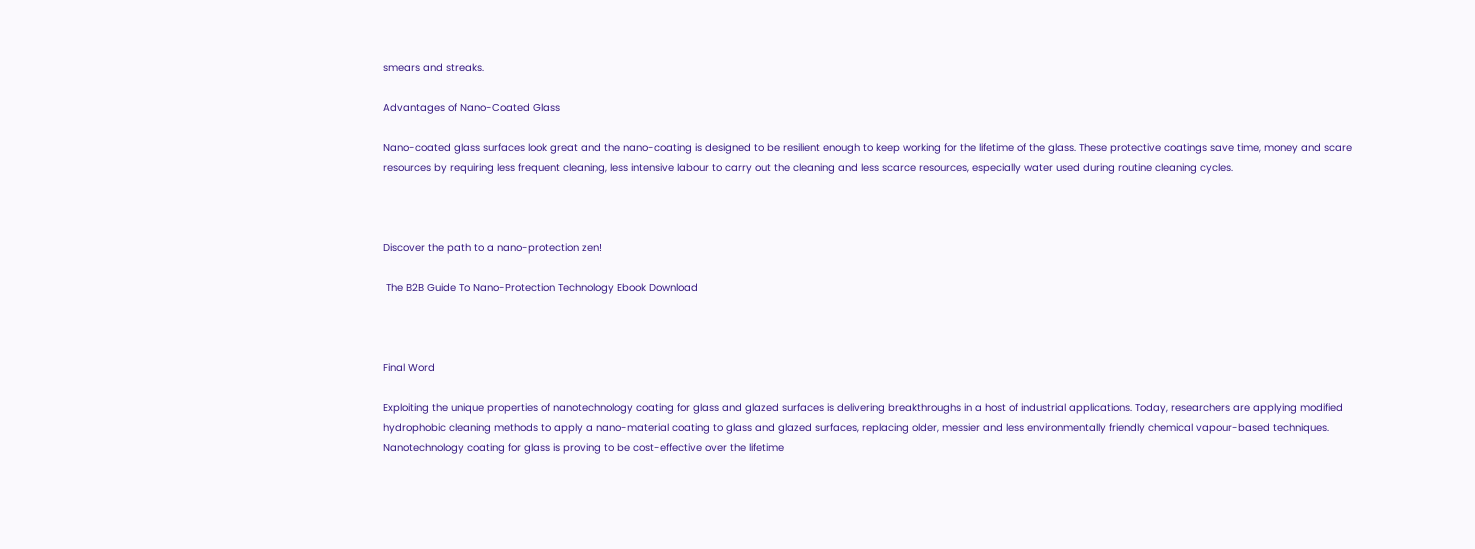smears and streaks.

Advantages of Nano-Coated Glass

Nano-coated glass surfaces look great and the nano-coating is designed to be resilient enough to keep working for the lifetime of the glass. These protective coatings save time, money and scare resources by requiring less frequent cleaning, less intensive labour to carry out the cleaning and less scarce resources, especially water used during routine cleaning cycles.



Discover the path to a nano-protection zen!

 The B2B Guide To Nano-Protection Technology Ebook Download



Final Word

Exploiting the unique properties of nanotechnology coating for glass and glazed surfaces is delivering breakthroughs in a host of industrial applications. Today, researchers are applying modified hydrophobic cleaning methods to apply a nano-material coating to glass and glazed surfaces, replacing older, messier and less environmentally friendly chemical vapour-based techniques. Nanotechnology coating for glass is proving to be cost-effective over the lifetime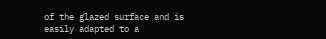of the glazed surface and is easily adapted to a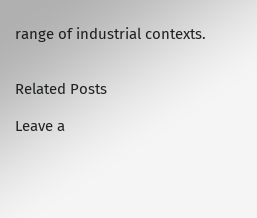range of industrial contexts.


Related Posts

Leave a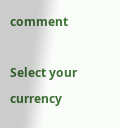comment

Select your currency